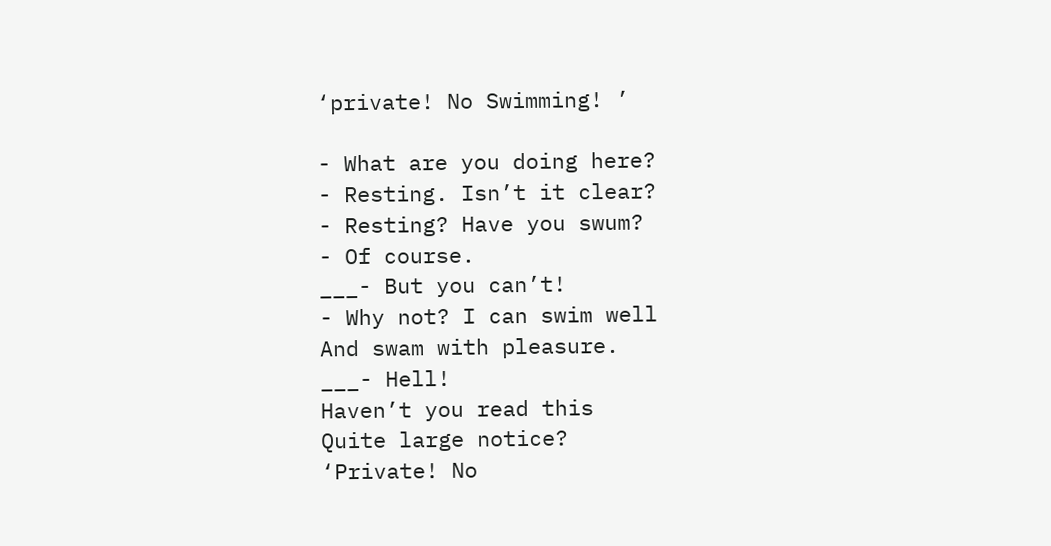‘private! No Swimming! ’

- What are you doing here?
- Resting. Isn’t it clear?
- Resting? Have you swum?
- Of course.
___- But you can’t!
- Why not? I can swim well
And swam with pleasure.
___- Hell!
Haven’t you read this
Quite large notice?
‘Private! No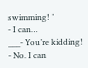swimming! ’
- I can…
___- You’re kidding!
- No. I can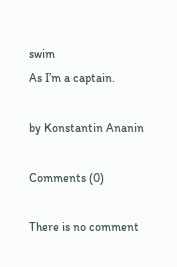swim
As I’m a captain.

by Konstantin Ananin

Comments (0)

There is no comment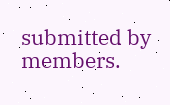submitted by members.